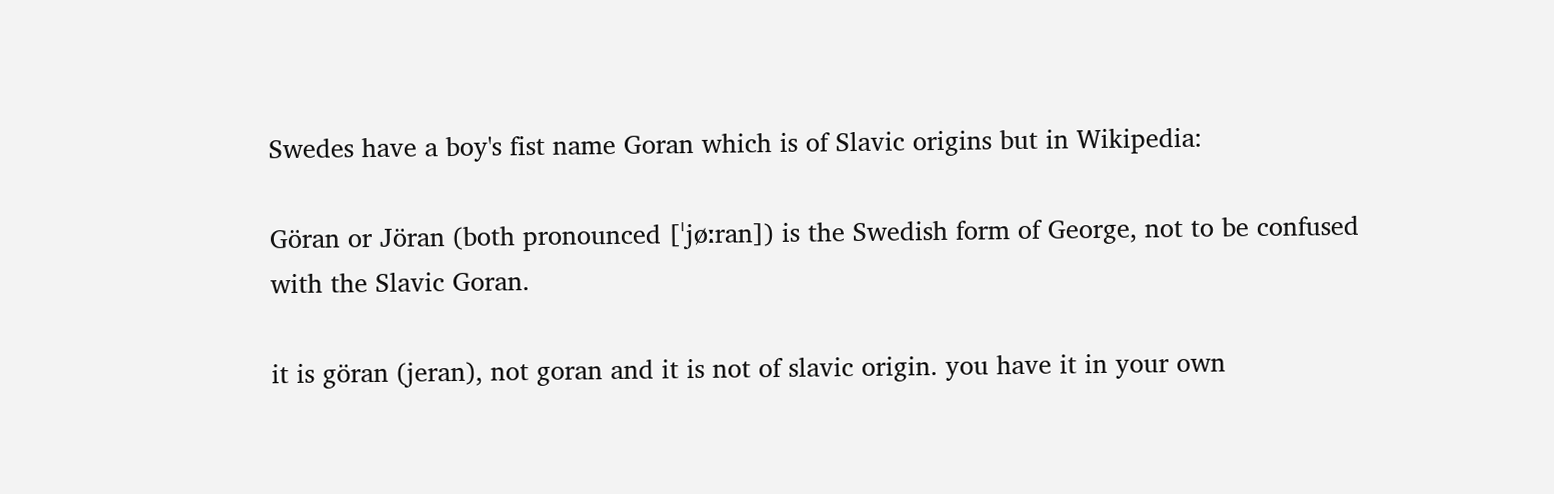Swedes have a boy's fist name Goran which is of Slavic origins but in Wikipedia:

Göran or Jöran (both pronounced [ˈjøːran]) is the Swedish form of George, not to be confused with the Slavic Goran.

it is göran (jeran), not goran and it is not of slavic origin. you have it in your own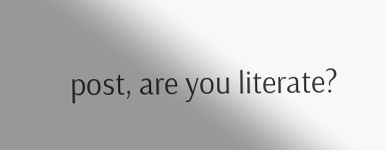post, are you literate?